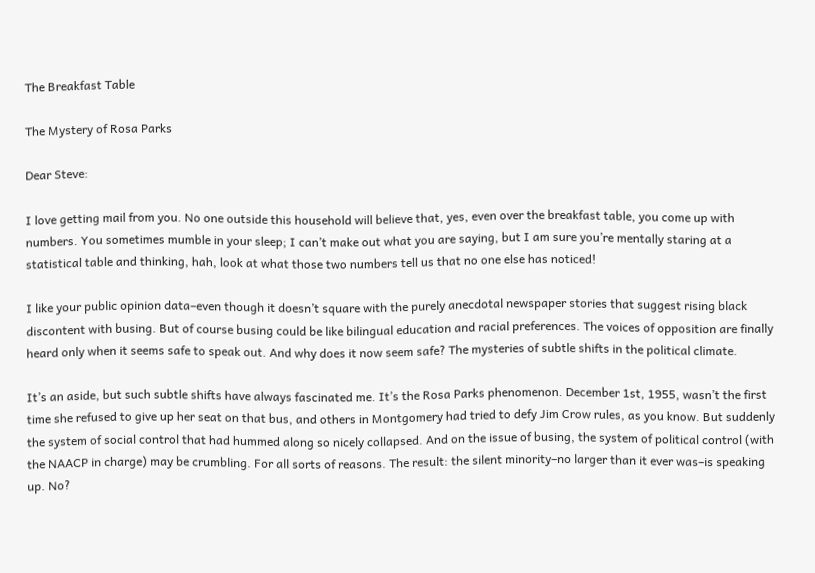The Breakfast Table

The Mystery of Rosa Parks

Dear Steve:

I love getting mail from you. No one outside this household will believe that, yes, even over the breakfast table, you come up with numbers. You sometimes mumble in your sleep; I can’t make out what you are saying, but I am sure you’re mentally staring at a statistical table and thinking, hah, look at what those two numbers tell us that no one else has noticed!

I like your public opinion data–even though it doesn’t square with the purely anecdotal newspaper stories that suggest rising black discontent with busing. But of course busing could be like bilingual education and racial preferences. The voices of opposition are finally heard only when it seems safe to speak out. And why does it now seem safe? The mysteries of subtle shifts in the political climate.

It’s an aside, but such subtle shifts have always fascinated me. It’s the Rosa Parks phenomenon. December 1st, 1955, wasn’t the first time she refused to give up her seat on that bus, and others in Montgomery had tried to defy Jim Crow rules, as you know. But suddenly the system of social control that had hummed along so nicely collapsed. And on the issue of busing, the system of political control (with the NAACP in charge) may be crumbling. For all sorts of reasons. The result: the silent minority–no larger than it ever was–is speaking up. No?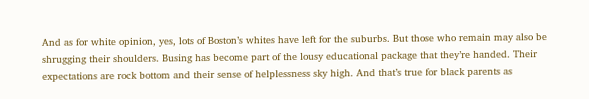And as for white opinion, yes, lots of Boston’s whites have left for the suburbs. But those who remain may also be shrugging their shoulders. Busing has become part of the lousy educational package that they’re handed. Their expectations are rock bottom and their sense of helplessness sky high. And that’s true for black parents as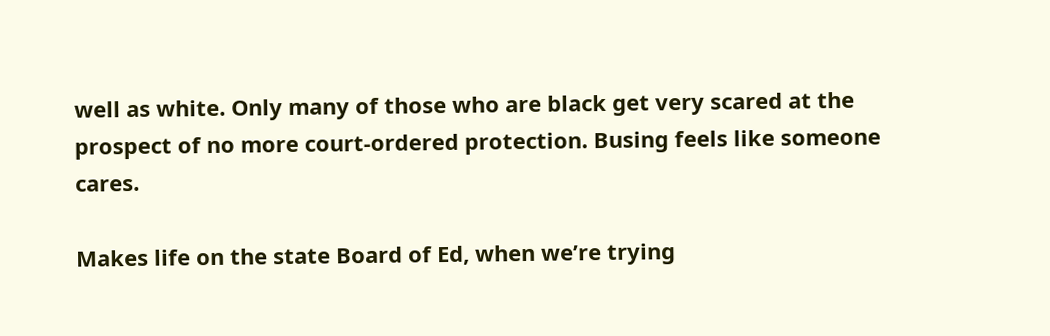well as white. Only many of those who are black get very scared at the prospect of no more court-ordered protection. Busing feels like someone cares.

Makes life on the state Board of Ed, when we’re trying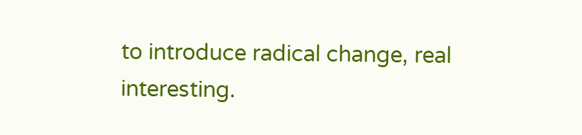to introduce radical change, real interesting.